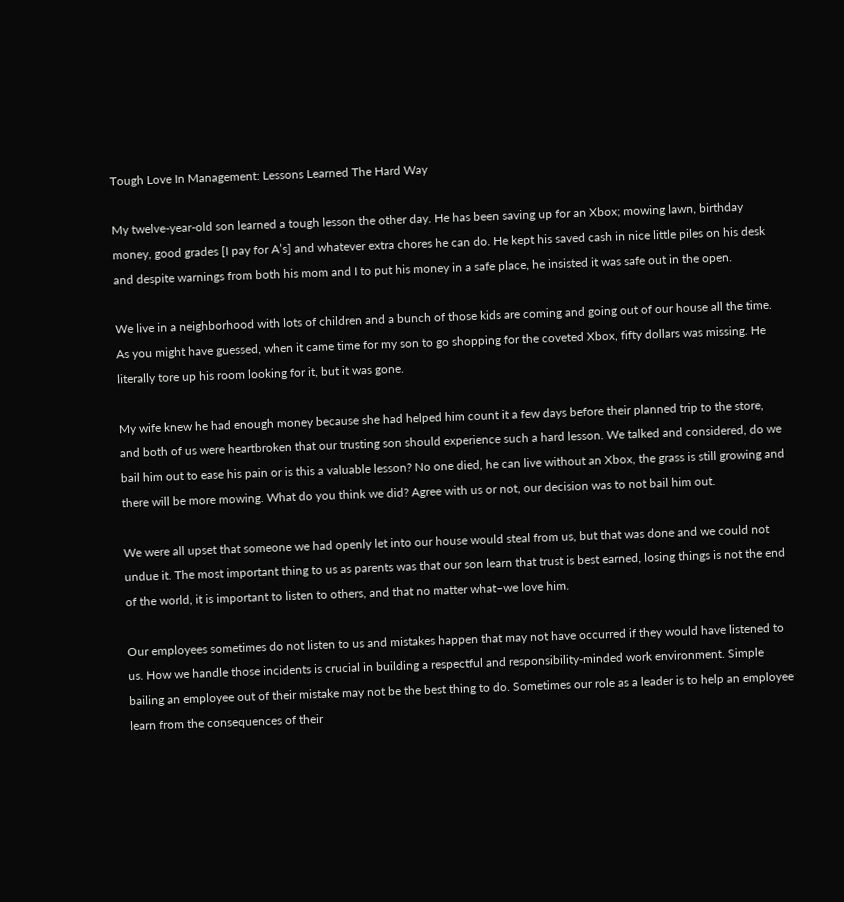Tough Love In Management: Lessons Learned The Hard Way

My twelve-year-old son learned a tough lesson the other day. He has been saving up for an Xbox; mowing lawn, birthday money, good grades [I pay for A’s] and whatever extra chores he can do. He kept his saved cash in nice little piles on his desk and despite warnings from both his mom and I to put his money in a safe place, he insisted it was safe out in the open.

We live in a neighborhood with lots of children and a bunch of those kids are coming and going out of our house all the time. As you might have guessed, when it came time for my son to go shopping for the coveted Xbox, fifty dollars was missing. He literally tore up his room looking for it, but it was gone.

My wife knew he had enough money because she had helped him count it a few days before their planned trip to the store, and both of us were heartbroken that our trusting son should experience such a hard lesson. We talked and considered, do we bail him out to ease his pain or is this a valuable lesson? No one died, he can live without an Xbox, the grass is still growing and there will be more mowing. What do you think we did? Agree with us or not, our decision was to not bail him out.

We were all upset that someone we had openly let into our house would steal from us, but that was done and we could not undue it. The most important thing to us as parents was that our son learn that trust is best earned, losing things is not the end of the world, it is important to listen to others, and that no matter what–we love him.

Our employees sometimes do not listen to us and mistakes happen that may not have occurred if they would have listened to us. How we handle those incidents is crucial in building a respectful and responsibility-minded work environment. Simple bailing an employee out of their mistake may not be the best thing to do. Sometimes our role as a leader is to help an employee learn from the consequences of their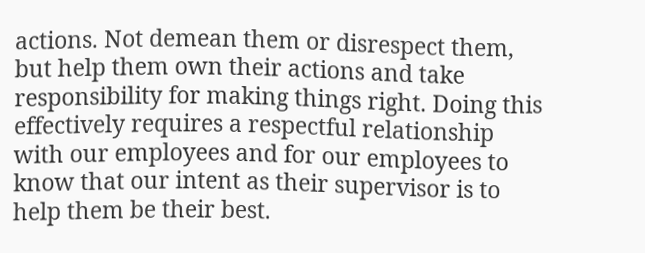actions. Not demean them or disrespect them, but help them own their actions and take responsibility for making things right. Doing this effectively requires a respectful relationship with our employees and for our employees to know that our intent as their supervisor is to help them be their best.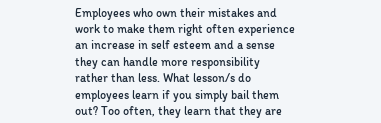Employees who own their mistakes and work to make them right often experience an increase in self esteem and a sense they can handle more responsibility rather than less. What lesson/s do employees learn if you simply bail them out? Too often, they learn that they are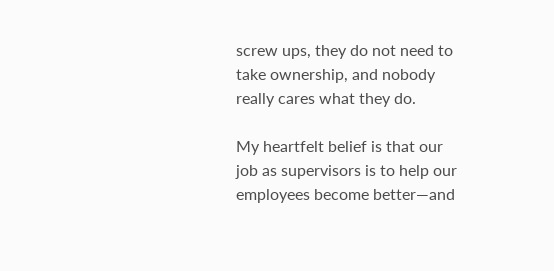screw ups, they do not need to take ownership, and nobody really cares what they do.

My heartfelt belief is that our job as supervisors is to help our employees become better—and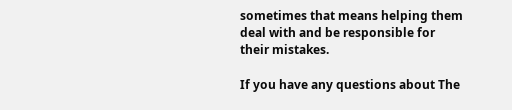sometimes that means helping them deal with and be responsible for their mistakes.

If you have any questions about The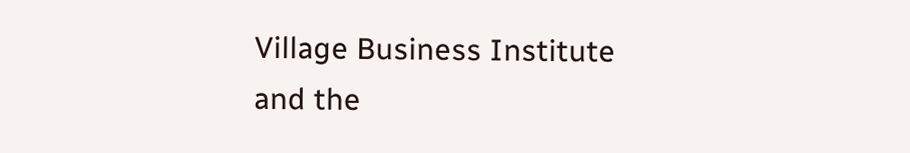Village Business Institute and the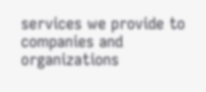services we provide to companies and organizations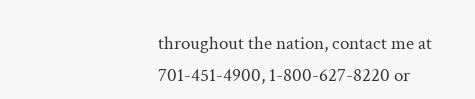throughout the nation, contact me at 701-451-4900, 1-800-627-8220 or